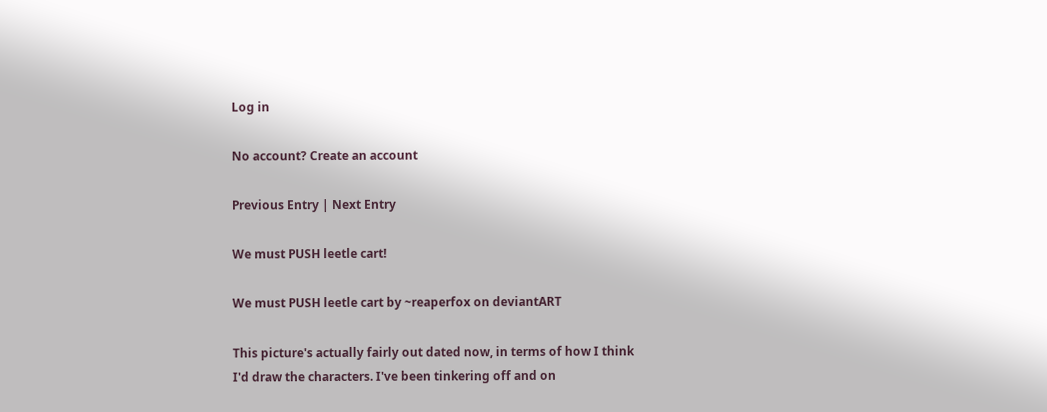Log in

No account? Create an account

Previous Entry | Next Entry

We must PUSH leetle cart!

We must PUSH leetle cart by ~reaperfox on deviantART

This picture's actually fairly out dated now, in terms of how I think I'd draw the characters. I've been tinkering off and on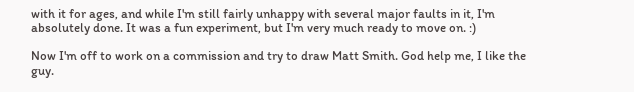with it for ages, and while I'm still fairly unhappy with several major faults in it, I'm absolutely done. It was a fun experiment, but I'm very much ready to move on. :)

Now I'm off to work on a commission and try to draw Matt Smith. God help me, I like the guy.